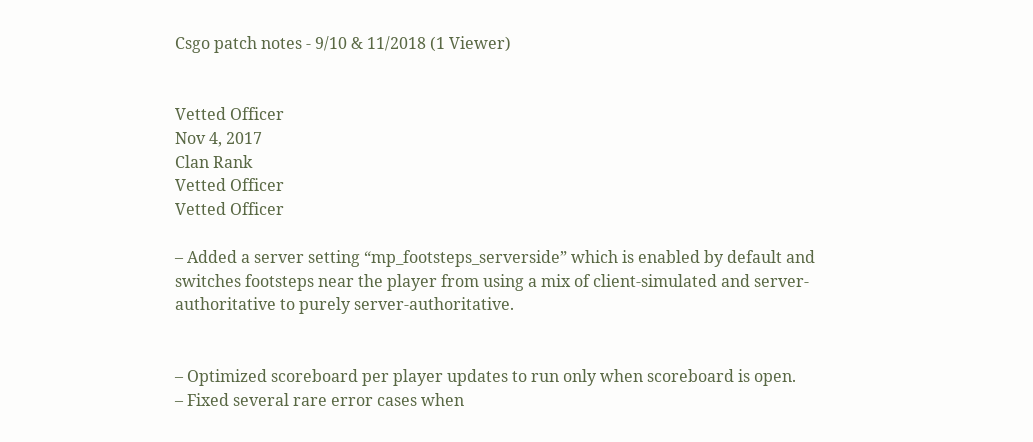Csgo patch notes - 9/10 & 11/2018 (1 Viewer)


Vetted Officer
Nov 4, 2017
Clan Rank
Vetted Officer
Vetted Officer

– Added a server setting “mp_footsteps_serverside” which is enabled by default and switches footsteps near the player from using a mix of client-simulated and server-authoritative to purely server-authoritative.


– Optimized scoreboard per player updates to run only when scoreboard is open.
– Fixed several rare error cases when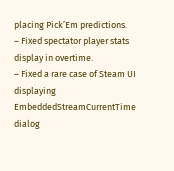placing Pick’Em predictions.
– Fixed spectator player stats display in overtime.
– Fixed a rare case of Steam UI displaying EmbeddedStreamCurrentTime dialog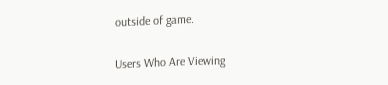outside of game.

Users Who Are Viewing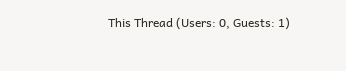This Thread (Users: 0, Guests: 1)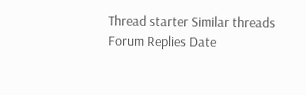Thread starter Similar threads Forum Replies Date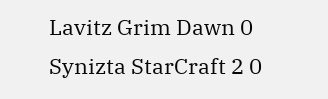Lavitz Grim Dawn 0
Synizta StarCraft 2 0